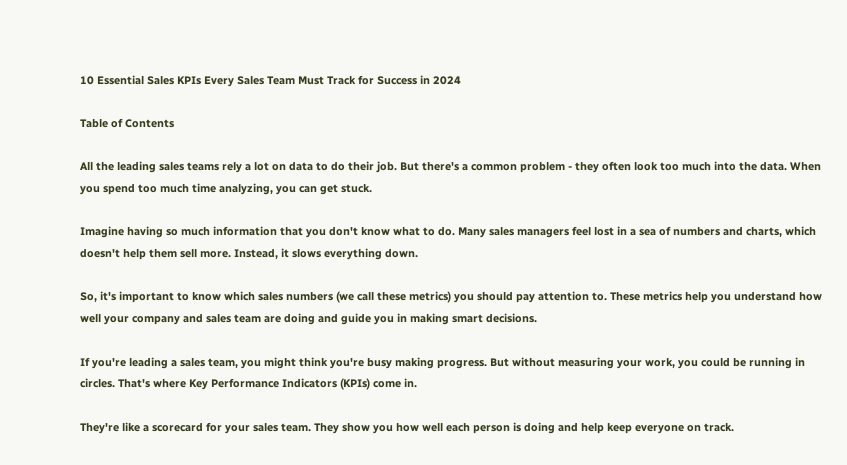10 Essential Sales KPIs Every Sales Team Must Track for Success in 2024

Table of Contents

All the leading sales teams rely a lot on data to do their job. But there's a common problem - they often look too much into the data. When you spend too much time analyzing, you can get stuck.

Imagine having so much information that you don't know what to do. Many sales managers feel lost in a sea of numbers and charts, which doesn't help them sell more. Instead, it slows everything down.

So, it's important to know which sales numbers (we call these metrics) you should pay attention to. These metrics help you understand how well your company and sales team are doing and guide you in making smart decisions.

If you're leading a sales team, you might think you're busy making progress. But without measuring your work, you could be running in circles. That's where Key Performance Indicators (KPIs) come in.

They're like a scorecard for your sales team. They show you how well each person is doing and help keep everyone on track.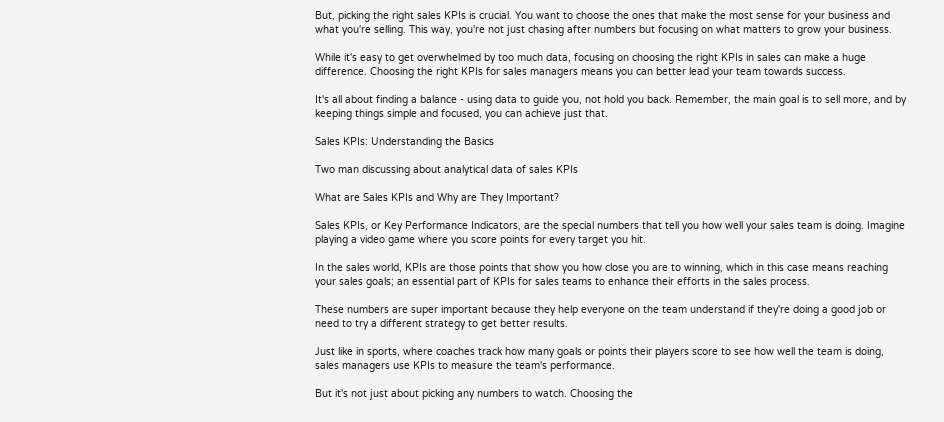But, picking the right sales KPIs is crucial. You want to choose the ones that make the most sense for your business and what you're selling. This way, you're not just chasing after numbers but focusing on what matters to grow your business.

While it's easy to get overwhelmed by too much data, focusing on choosing the right KPIs in sales can make a huge difference. Choosing the right KPIs for sales managers means you can better lead your team towards success.

It's all about finding a balance - using data to guide you, not hold you back. Remember, the main goal is to sell more, and by keeping things simple and focused, you can achieve just that.

Sales KPIs: Understanding the Basics

Two man discussing about analytical data of sales KPIs

What are Sales KPIs and Why are They Important?

Sales KPIs, or Key Performance Indicators, are the special numbers that tell you how well your sales team is doing. Imagine playing a video game where you score points for every target you hit.

In the sales world, KPIs are those points that show you how close you are to winning, which in this case means reaching your sales goals; an essential part of KPIs for sales teams to enhance their efforts in the sales process.

These numbers are super important because they help everyone on the team understand if they're doing a good job or need to try a different strategy to get better results.

Just like in sports, where coaches track how many goals or points their players score to see how well the team is doing, sales managers use KPIs to measure the team's performance.

But it's not just about picking any numbers to watch. Choosing the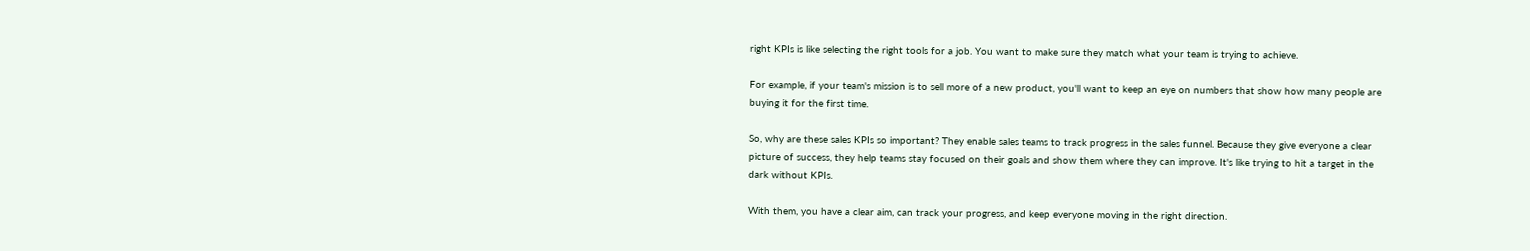right KPIs is like selecting the right tools for a job. You want to make sure they match what your team is trying to achieve.

For example, if your team's mission is to sell more of a new product, you'll want to keep an eye on numbers that show how many people are buying it for the first time.

So, why are these sales KPIs so important? They enable sales teams to track progress in the sales funnel. Because they give everyone a clear picture of success, they help teams stay focused on their goals and show them where they can improve. It's like trying to hit a target in the dark without KPIs.

With them, you have a clear aim, can track your progress, and keep everyone moving in the right direction.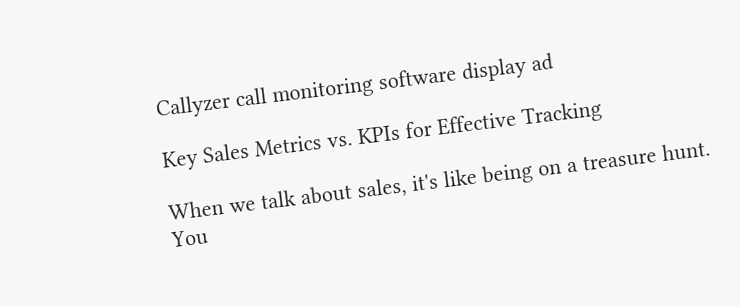Callyzer call monitoring software display ad

Key Sales Metrics vs. KPIs for Effective Tracking

When we talk about sales, it's like being on a treasure hunt. You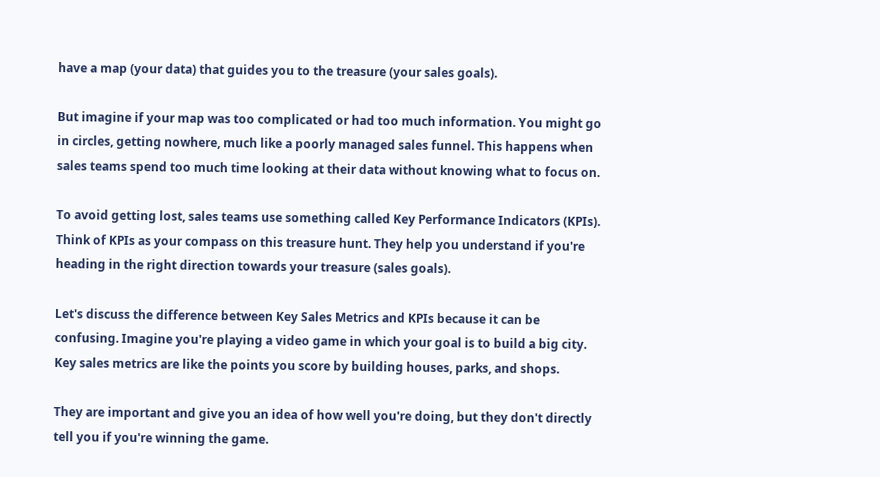have a map (your data) that guides you to the treasure (your sales goals).

But imagine if your map was too complicated or had too much information. You might go in circles, getting nowhere, much like a poorly managed sales funnel. This happens when sales teams spend too much time looking at their data without knowing what to focus on.

To avoid getting lost, sales teams use something called Key Performance Indicators (KPIs). Think of KPIs as your compass on this treasure hunt. They help you understand if you're heading in the right direction towards your treasure (sales goals).

Let's discuss the difference between Key Sales Metrics and KPIs because it can be confusing. Imagine you're playing a video game in which your goal is to build a big city. Key sales metrics are like the points you score by building houses, parks, and shops.

They are important and give you an idea of how well you're doing, but they don't directly tell you if you're winning the game.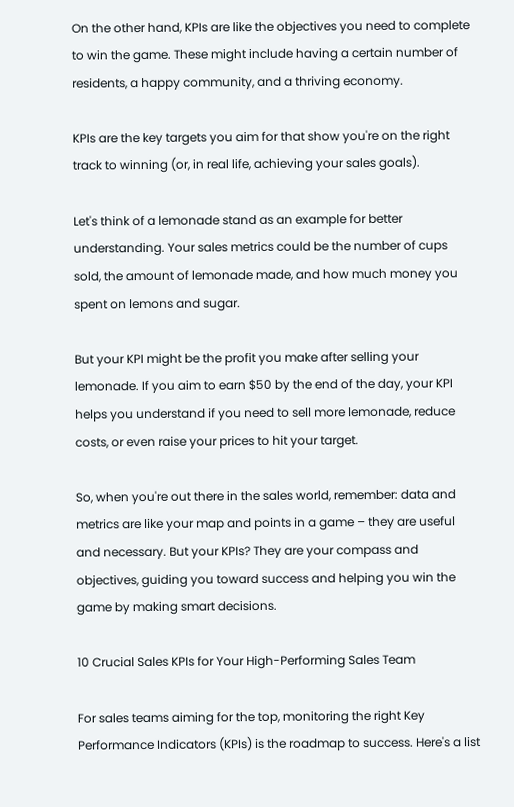On the other hand, KPIs are like the objectives you need to complete to win the game. These might include having a certain number of residents, a happy community, and a thriving economy.

KPIs are the key targets you aim for that show you're on the right track to winning (or, in real life, achieving your sales goals).

Let's think of a lemonade stand as an example for better understanding. Your sales metrics could be the number of cups sold, the amount of lemonade made, and how much money you spent on lemons and sugar.

But your KPI might be the profit you make after selling your lemonade. If you aim to earn $50 by the end of the day, your KPI helps you understand if you need to sell more lemonade, reduce costs, or even raise your prices to hit your target.

So, when you're out there in the sales world, remember: data and metrics are like your map and points in a game – they are useful and necessary. But your KPIs? They are your compass and objectives, guiding you toward success and helping you win the game by making smart decisions.

10 Crucial Sales KPIs for Your High-Performing Sales Team

For sales teams aiming for the top, monitoring the right Key Performance Indicators (KPIs) is the roadmap to success. Here's a list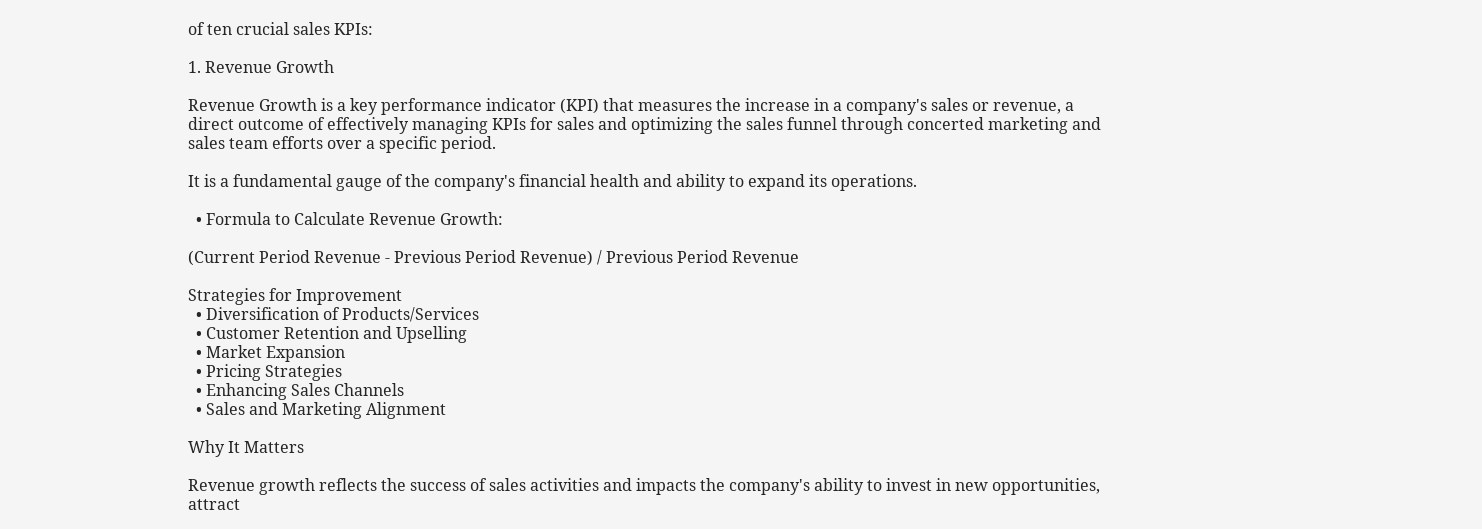of ten crucial sales KPIs:

1. Revenue Growth

Revenue Growth is a key performance indicator (KPI) that measures the increase in a company's sales or revenue, a direct outcome of effectively managing KPIs for sales and optimizing the sales funnel through concerted marketing and sales team efforts over a specific period.

It is a fundamental gauge of the company's financial health and ability to expand its operations.

  • Formula to Calculate Revenue Growth:

(Current Period Revenue - Previous Period Revenue) / Previous Period Revenue

Strategies for Improvement
  • Diversification of Products/Services
  • Customer Retention and Upselling
  • Market Expansion
  • Pricing Strategies
  • Enhancing Sales Channels
  • Sales and Marketing Alignment

Why It Matters

Revenue growth reflects the success of sales activities and impacts the company's ability to invest in new opportunities, attract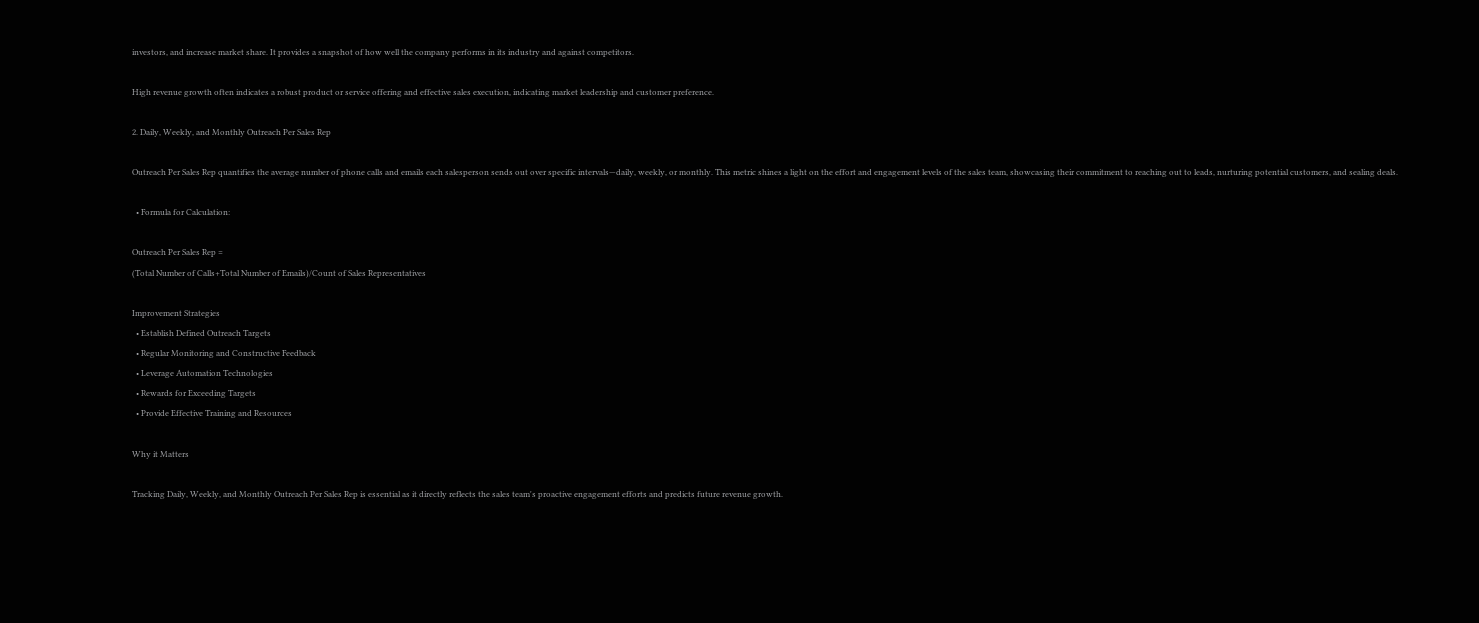investors, and increase market share. It provides a snapshot of how well the company performs in its industry and against competitors.

High revenue growth often indicates a robust product or service offering and effective sales execution, indicating market leadership and customer preference.

2. Daily, Weekly, and Monthly Outreach Per Sales Rep

Outreach Per Sales Rep quantifies the average number of phone calls and emails each salesperson sends out over specific intervals—daily, weekly, or monthly. This metric shines a light on the effort and engagement levels of the sales team, showcasing their commitment to reaching out to leads, nurturing potential customers, and sealing deals.

  • Formula for Calculation:

Outreach Per Sales Rep =
(Total Number of Calls+Total Number of Emails)/Count of Sales Representatives

Improvement Strategies
  • Establish Defined Outreach Targets
  • Regular Monitoring and Constructive Feedback
  • Leverage Automation Technologies
  • Rewards for Exceeding Targets
  • Provide Effective Training and Resources

Why it Matters

Tracking Daily, Weekly, and Monthly Outreach Per Sales Rep is essential as it directly reflects the sales team's proactive engagement efforts and predicts future revenue growth.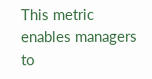This metric enables managers to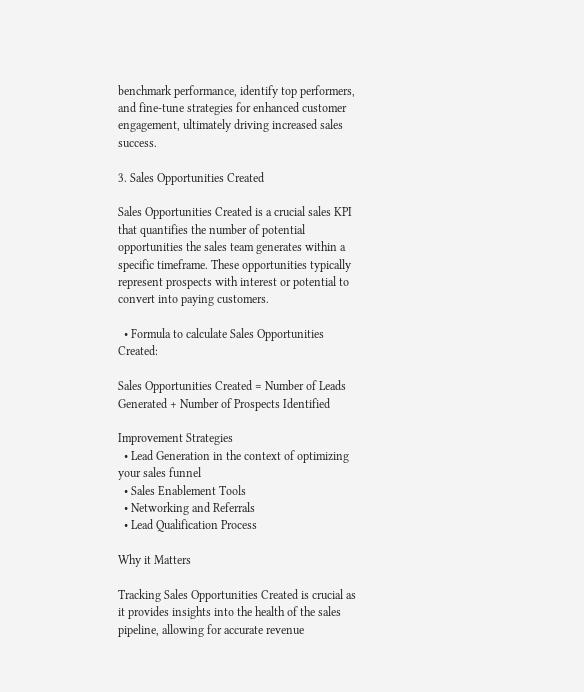benchmark performance, identify top performers, and fine-tune strategies for enhanced customer engagement, ultimately driving increased sales success.

3. Sales Opportunities Created

Sales Opportunities Created is a crucial sales KPI that quantifies the number of potential opportunities the sales team generates within a specific timeframe. These opportunities typically represent prospects with interest or potential to convert into paying customers.

  • Formula to calculate Sales Opportunities Created:

Sales Opportunities Created = Number of Leads Generated + Number of Prospects Identified

Improvement Strategies
  • Lead Generation in the context of optimizing your sales funnel
  • Sales Enablement Tools
  • Networking and Referrals
  • Lead Qualification Process

Why it Matters

Tracking Sales Opportunities Created is crucial as it provides insights into the health of the sales pipeline, allowing for accurate revenue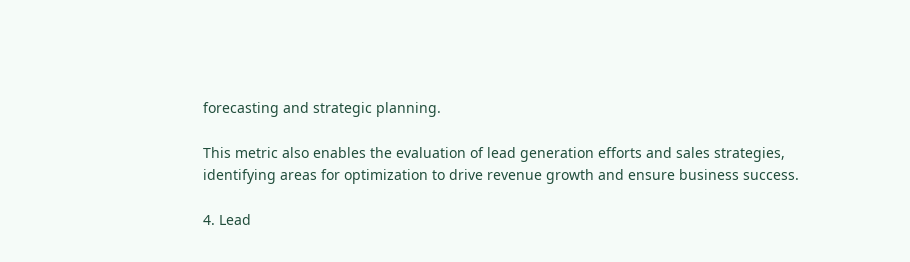forecasting and strategic planning.

This metric also enables the evaluation of lead generation efforts and sales strategies, identifying areas for optimization to drive revenue growth and ensure business success.

4. Lead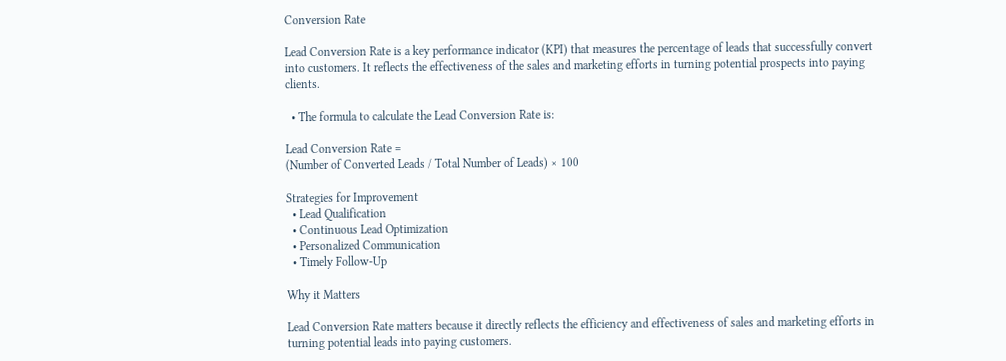Conversion Rate

Lead Conversion Rate is a key performance indicator (KPI) that measures the percentage of leads that successfully convert into customers. It reflects the effectiveness of the sales and marketing efforts in turning potential prospects into paying clients.

  • The formula to calculate the Lead Conversion Rate is:

Lead Conversion Rate =
(Number of Converted Leads / Total Number of Leads) × 100

Strategies for Improvement
  • Lead Qualification
  • Continuous Lead Optimization
  • Personalized Communication
  • Timely Follow-Up

Why it Matters

Lead Conversion Rate matters because it directly reflects the efficiency and effectiveness of sales and marketing efforts in turning potential leads into paying customers.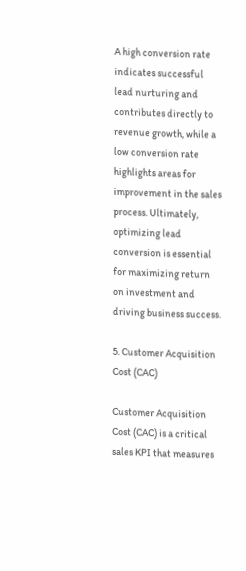A high conversion rate indicates successful lead nurturing and contributes directly to revenue growth, while a low conversion rate highlights areas for improvement in the sales process. Ultimately, optimizing lead conversion is essential for maximizing return on investment and driving business success.

5. Customer Acquisition Cost (CAC)

Customer Acquisition Cost (CAC) is a critical sales KPI that measures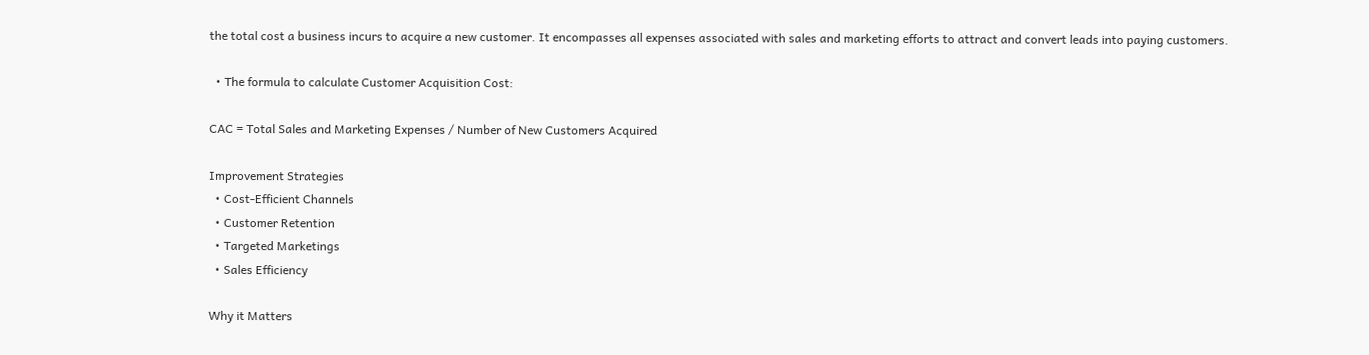the total cost a business incurs to acquire a new customer. It encompasses all expenses associated with sales and marketing efforts to attract and convert leads into paying customers.

  • The formula to calculate Customer Acquisition Cost:

CAC = Total Sales and Marketing Expenses / Number of New Customers Acquired

Improvement Strategies
  • Cost-Efficient Channels
  • Customer Retention
  • Targeted Marketings
  • Sales Efficiency

Why it Matters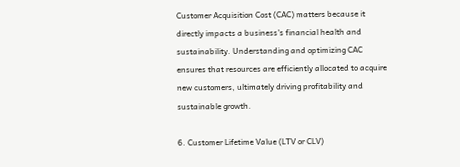Customer Acquisition Cost (CAC) matters because it directly impacts a business's financial health and sustainability. Understanding and optimizing CAC ensures that resources are efficiently allocated to acquire new customers, ultimately driving profitability and sustainable growth.

6. Customer Lifetime Value (LTV or CLV)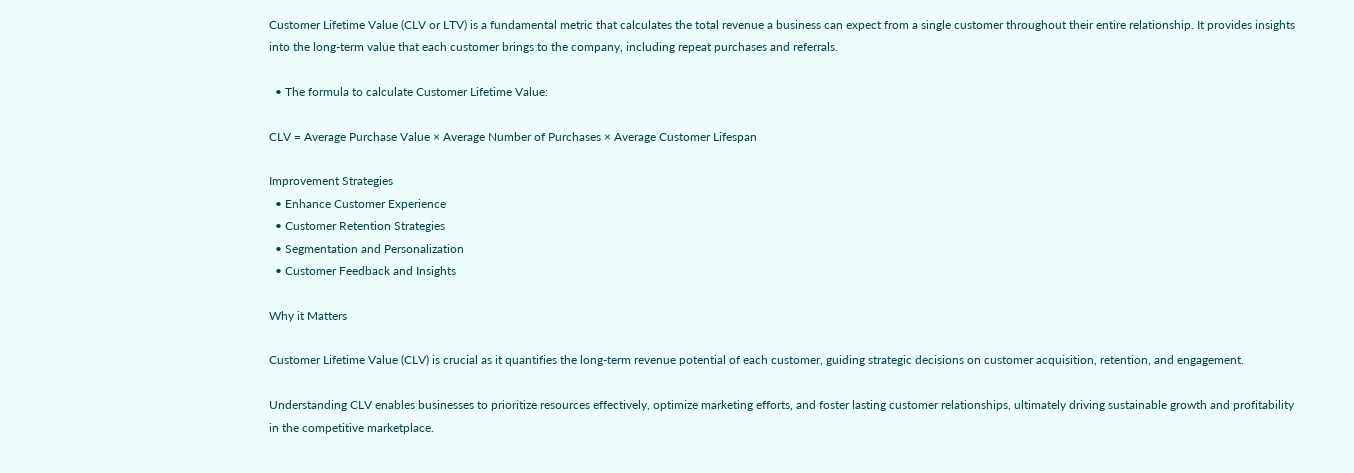Customer Lifetime Value (CLV or LTV) is a fundamental metric that calculates the total revenue a business can expect from a single customer throughout their entire relationship. It provides insights into the long-term value that each customer brings to the company, including repeat purchases and referrals.

  • The formula to calculate Customer Lifetime Value:

CLV = Average Purchase Value × Average Number of Purchases × Average Customer Lifespan

Improvement Strategies
  • Enhance Customer Experience
  • Customer Retention Strategies
  • Segmentation and Personalization
  • Customer Feedback and Insights

Why it Matters

Customer Lifetime Value (CLV) is crucial as it quantifies the long-term revenue potential of each customer, guiding strategic decisions on customer acquisition, retention, and engagement.

Understanding CLV enables businesses to prioritize resources effectively, optimize marketing efforts, and foster lasting customer relationships, ultimately driving sustainable growth and profitability in the competitive marketplace.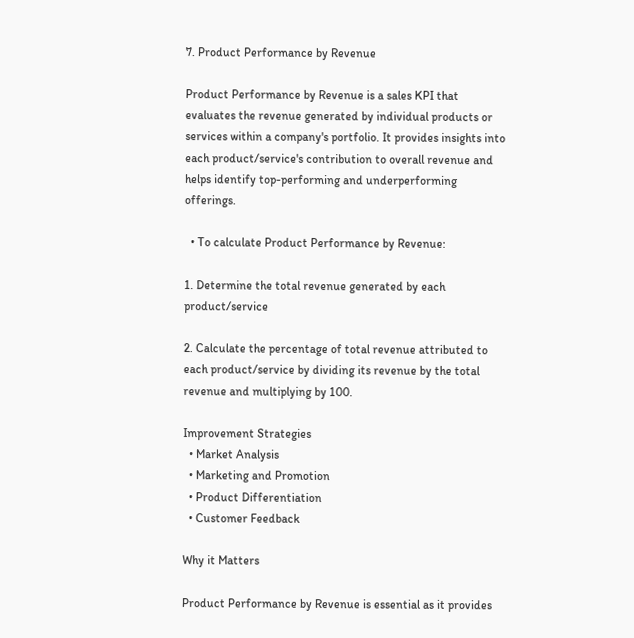7. Product Performance by Revenue

Product Performance by Revenue is a sales KPI that evaluates the revenue generated by individual products or services within a company's portfolio. It provides insights into each product/service's contribution to overall revenue and helps identify top-performing and underperforming offerings.

  • To calculate Product Performance by Revenue:

1. Determine the total revenue generated by each product/service

2. Calculate the percentage of total revenue attributed to each product/service by dividing its revenue by the total revenue and multiplying by 100.

Improvement Strategies
  • Market Analysis
  • Marketing and Promotion
  • Product Differentiation
  • Customer Feedback

Why it Matters

Product Performance by Revenue is essential as it provides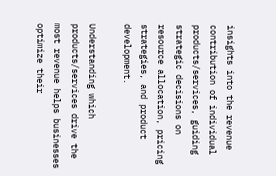insights into the revenue contribution of individual products/services, guiding strategic decisions on resource allocation, pricing strategies, and product development.

Understanding which products/services drive the most revenue helps businesses optimize their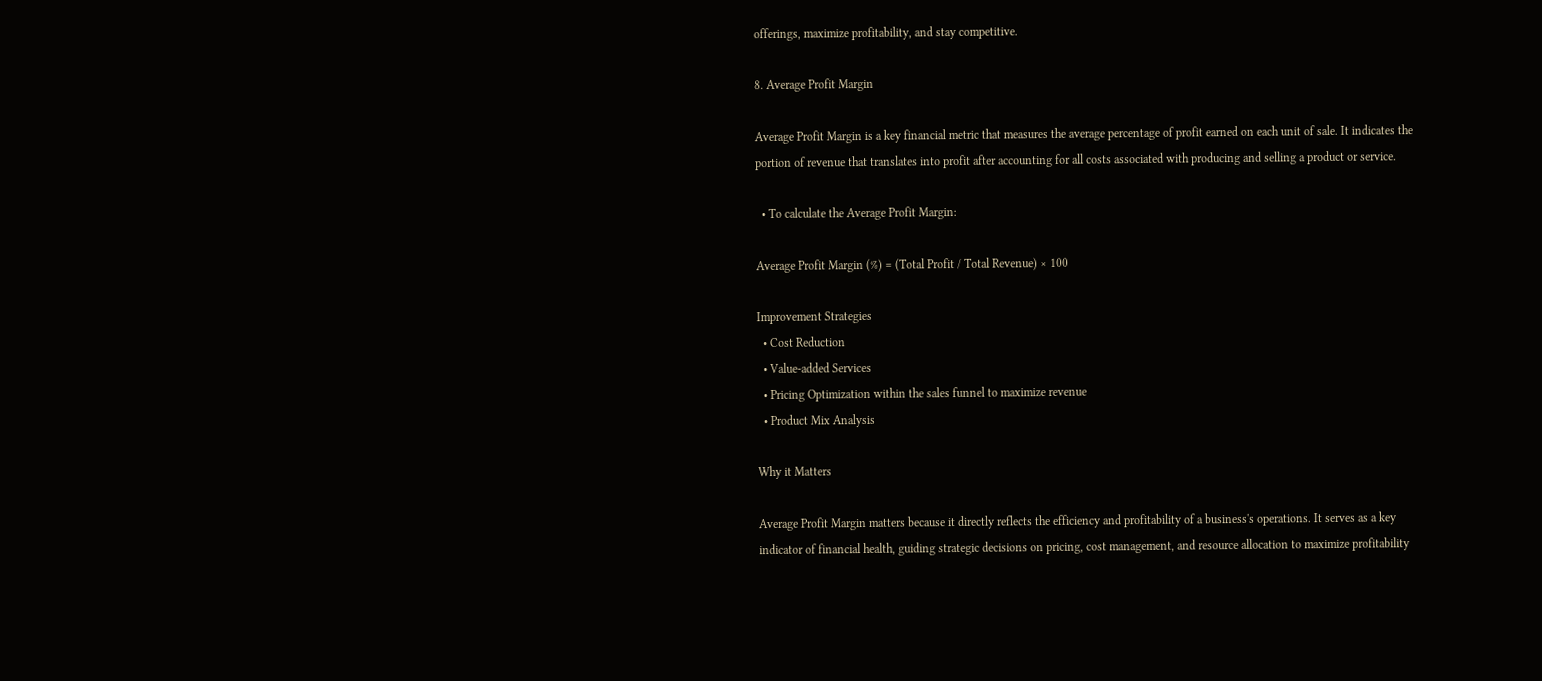offerings, maximize profitability, and stay competitive.

8. Average Profit Margin

Average Profit Margin is a key financial metric that measures the average percentage of profit earned on each unit of sale. It indicates the portion of revenue that translates into profit after accounting for all costs associated with producing and selling a product or service.

  • To calculate the Average Profit Margin:

Average Profit Margin (%) = (Total Profit / Total Revenue) × 100

Improvement Strategies
  • Cost Reduction
  • Value-added Services
  • Pricing Optimization within the sales funnel to maximize revenue
  • Product Mix Analysis

Why it Matters

Average Profit Margin matters because it directly reflects the efficiency and profitability of a business's operations. It serves as a key indicator of financial health, guiding strategic decisions on pricing, cost management, and resource allocation to maximize profitability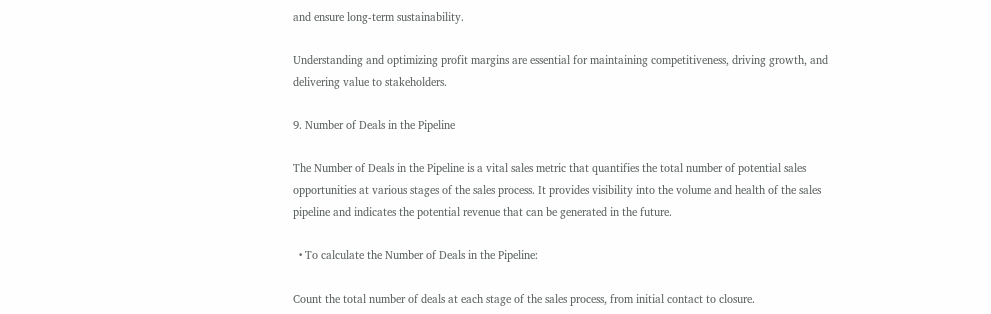and ensure long-term sustainability.

Understanding and optimizing profit margins are essential for maintaining competitiveness, driving growth, and delivering value to stakeholders.

9. Number of Deals in the Pipeline

The Number of Deals in the Pipeline is a vital sales metric that quantifies the total number of potential sales opportunities at various stages of the sales process. It provides visibility into the volume and health of the sales pipeline and indicates the potential revenue that can be generated in the future.

  • To calculate the Number of Deals in the Pipeline:

Count the total number of deals at each stage of the sales process, from initial contact to closure.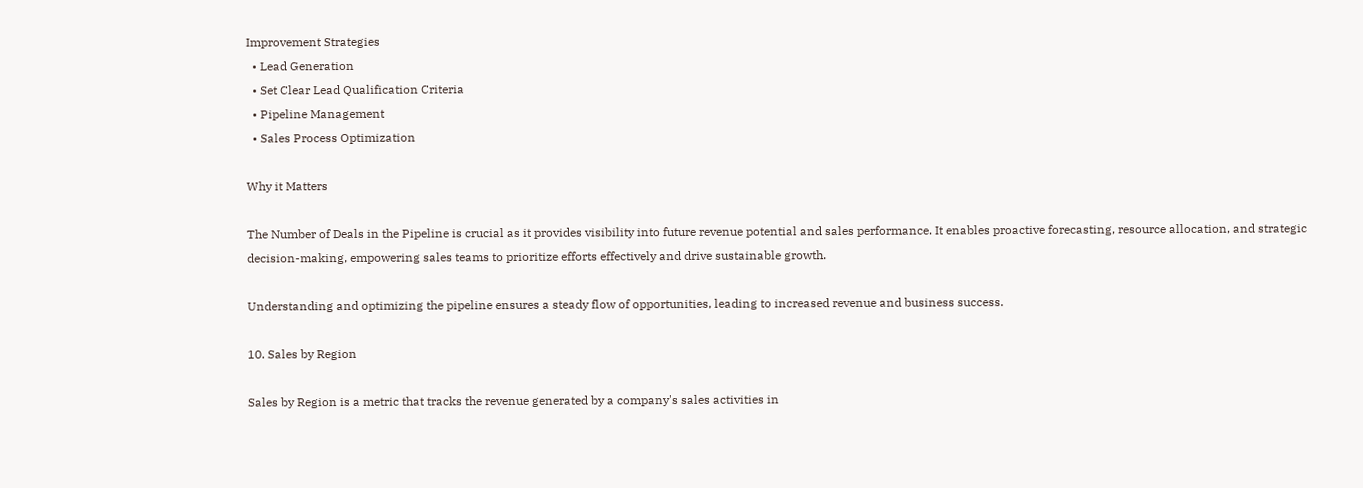Improvement Strategies
  • Lead Generation
  • Set Clear Lead Qualification Criteria
  • Pipeline Management
  • Sales Process Optimization

Why it Matters

The Number of Deals in the Pipeline is crucial as it provides visibility into future revenue potential and sales performance. It enables proactive forecasting, resource allocation, and strategic decision-making, empowering sales teams to prioritize efforts effectively and drive sustainable growth.

Understanding and optimizing the pipeline ensures a steady flow of opportunities, leading to increased revenue and business success.

10. Sales by Region

Sales by Region is a metric that tracks the revenue generated by a company's sales activities in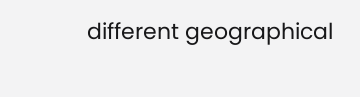different geographical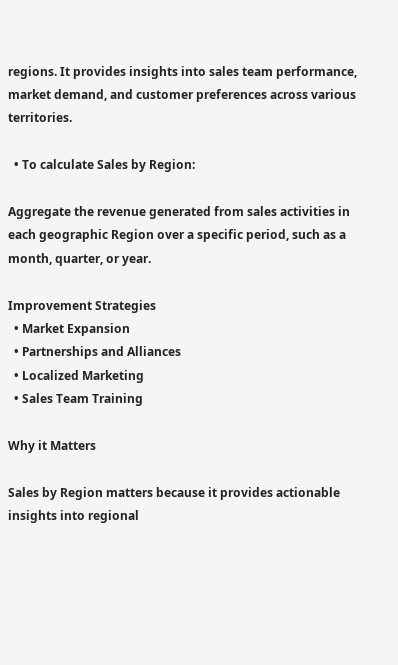regions. It provides insights into sales team performance, market demand, and customer preferences across various territories.

  • To calculate Sales by Region:

Aggregate the revenue generated from sales activities in each geographic Region over a specific period, such as a month, quarter, or year.

Improvement Strategies
  • Market Expansion
  • Partnerships and Alliances
  • Localized Marketing
  • Sales Team Training

Why it Matters

Sales by Region matters because it provides actionable insights into regional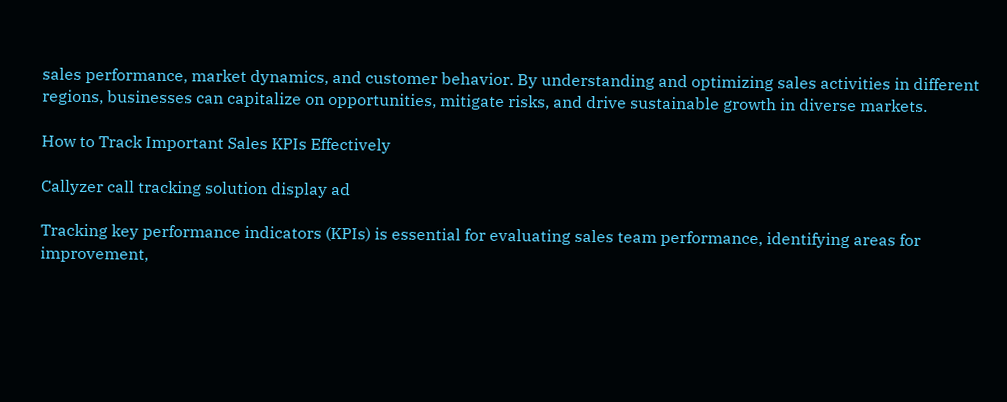sales performance, market dynamics, and customer behavior. By understanding and optimizing sales activities in different regions, businesses can capitalize on opportunities, mitigate risks, and drive sustainable growth in diverse markets.

How to Track Important Sales KPIs Effectively

Callyzer call tracking solution display ad

Tracking key performance indicators (KPIs) is essential for evaluating sales team performance, identifying areas for improvement,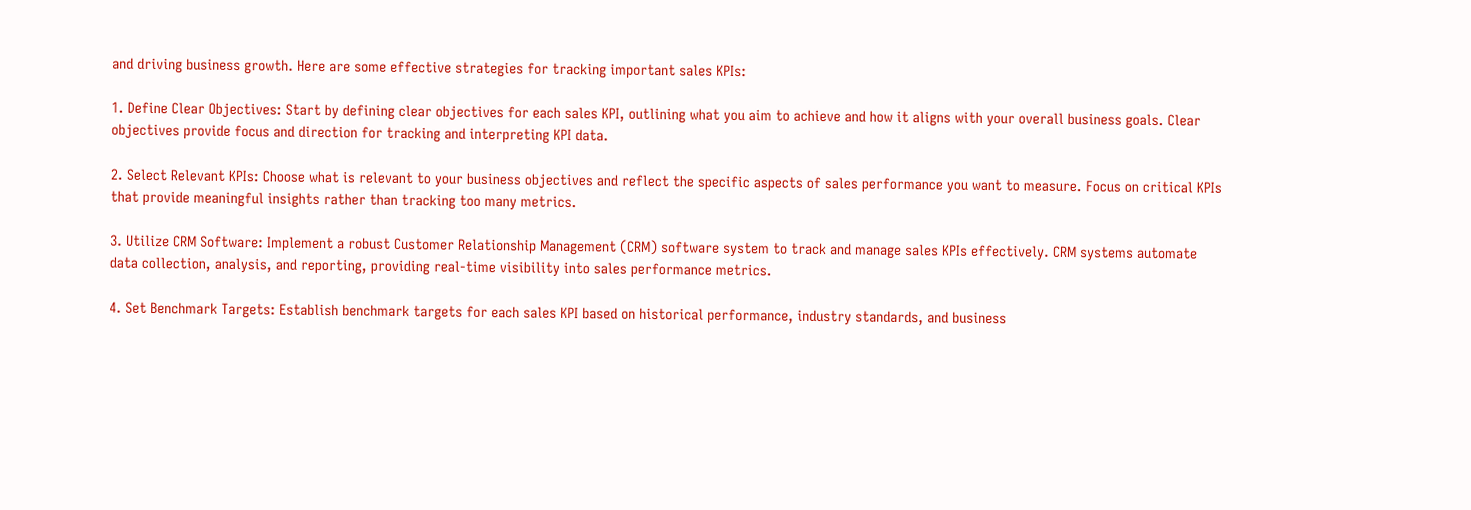and driving business growth. Here are some effective strategies for tracking important sales KPIs:

1. Define Clear Objectives: Start by defining clear objectives for each sales KPI, outlining what you aim to achieve and how it aligns with your overall business goals. Clear objectives provide focus and direction for tracking and interpreting KPI data.

2. Select Relevant KPIs: Choose what is relevant to your business objectives and reflect the specific aspects of sales performance you want to measure. Focus on critical KPIs that provide meaningful insights rather than tracking too many metrics.

3. Utilize CRM Software: Implement a robust Customer Relationship Management (CRM) software system to track and manage sales KPIs effectively. CRM systems automate data collection, analysis, and reporting, providing real-time visibility into sales performance metrics.

4. Set Benchmark Targets: Establish benchmark targets for each sales KPI based on historical performance, industry standards, and business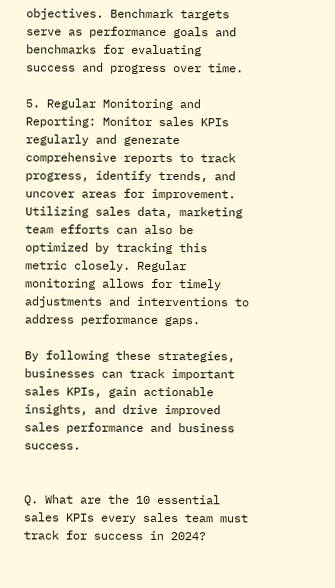objectives. Benchmark targets serve as performance goals and benchmarks for evaluating success and progress over time.

5. Regular Monitoring and Reporting: Monitor sales KPIs regularly and generate comprehensive reports to track progress, identify trends, and uncover areas for improvement. Utilizing sales data, marketing team efforts can also be optimized by tracking this metric closely. Regular monitoring allows for timely adjustments and interventions to address performance gaps.

By following these strategies, businesses can track important sales KPIs, gain actionable insights, and drive improved sales performance and business success.


Q. What are the 10 essential sales KPIs every sales team must track for success in 2024?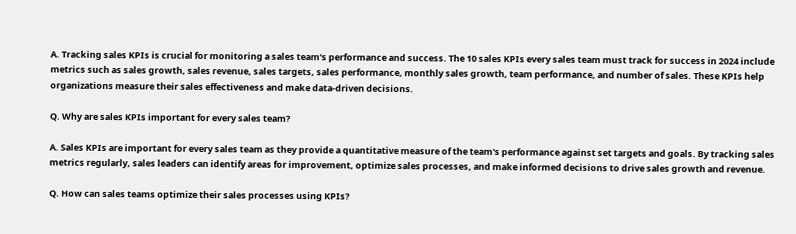A. Tracking sales KPIs is crucial for monitoring a sales team's performance and success. The 10 sales KPIs every sales team must track for success in 2024 include metrics such as sales growth, sales revenue, sales targets, sales performance, monthly sales growth, team performance, and number of sales. These KPIs help organizations measure their sales effectiveness and make data-driven decisions.

Q. Why are sales KPIs important for every sales team?

A. Sales KPIs are important for every sales team as they provide a quantitative measure of the team's performance against set targets and goals. By tracking sales metrics regularly, sales leaders can identify areas for improvement, optimize sales processes, and make informed decisions to drive sales growth and revenue.

Q. How can sales teams optimize their sales processes using KPIs?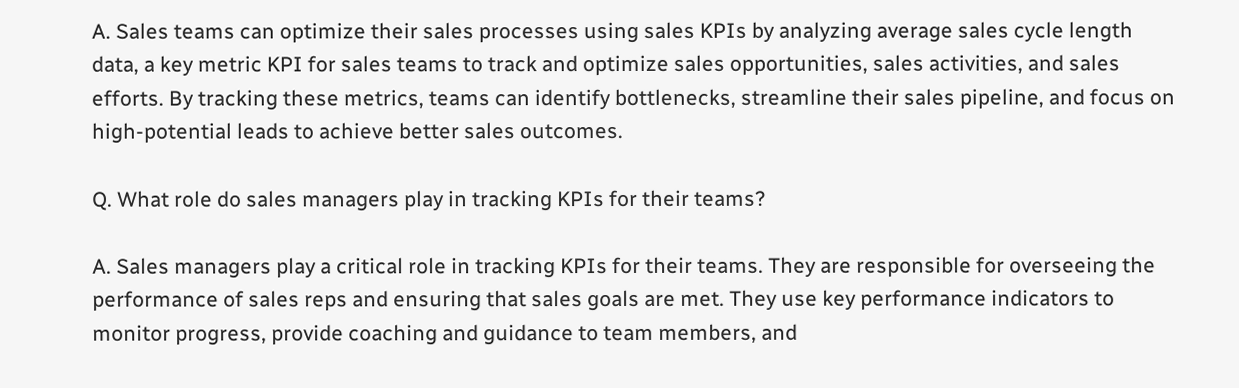A. Sales teams can optimize their sales processes using sales KPIs by analyzing average sales cycle length data, a key metric KPI for sales teams to track and optimize sales opportunities, sales activities, and sales efforts. By tracking these metrics, teams can identify bottlenecks, streamline their sales pipeline, and focus on high-potential leads to achieve better sales outcomes.

Q. What role do sales managers play in tracking KPIs for their teams?

A. Sales managers play a critical role in tracking KPIs for their teams. They are responsible for overseeing the performance of sales reps and ensuring that sales goals are met. They use key performance indicators to monitor progress, provide coaching and guidance to team members, and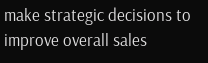make strategic decisions to improve overall sales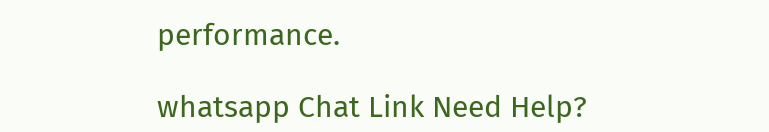performance.

whatsapp Chat Link Need Help?